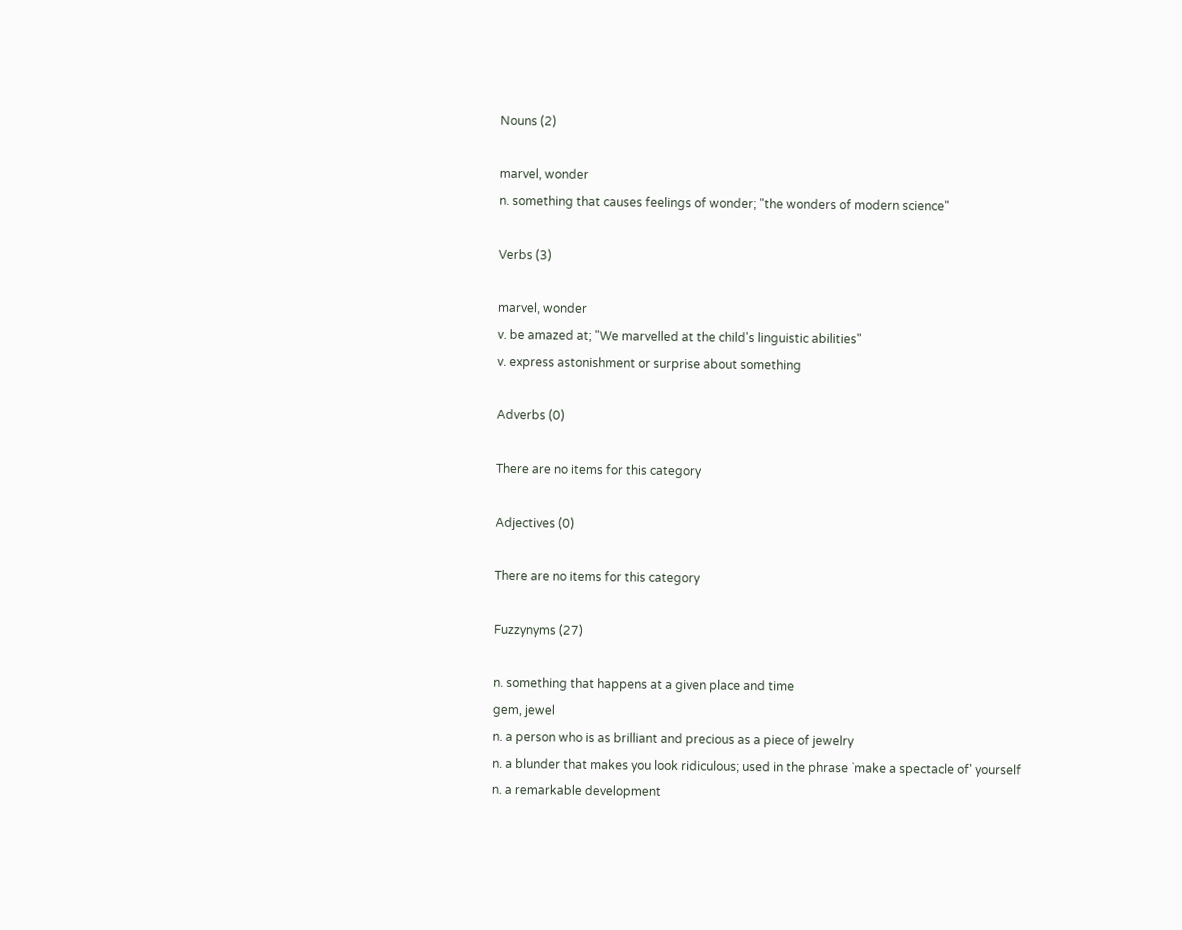Nouns (2)

marvel, wonder
n. something that causes feelings of wonder; "the wonders of modern science"

Verbs (3)

marvel, wonder
v. be amazed at; "We marvelled at the child's linguistic abilities"
v. express astonishment or surprise about something

Adverbs (0)

There are no items for this category

Adjectives (0)

There are no items for this category

Fuzzynyms (27)

n. something that happens at a given place and time
gem, jewel
n. a person who is as brilliant and precious as a piece of jewelry
n. a blunder that makes you look ridiculous; used in the phrase `make a spectacle of' yourself
n. a remarkable development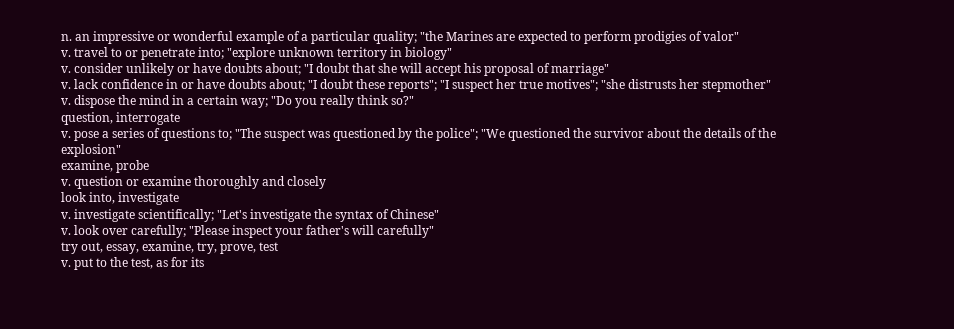n. an impressive or wonderful example of a particular quality; "the Marines are expected to perform prodigies of valor"
v. travel to or penetrate into; "explore unknown territory in biology"
v. consider unlikely or have doubts about; "I doubt that she will accept his proposal of marriage"
v. lack confidence in or have doubts about; "I doubt these reports"; "I suspect her true motives"; "she distrusts her stepmother"
v. dispose the mind in a certain way; "Do you really think so?"
question, interrogate
v. pose a series of questions to; "The suspect was questioned by the police"; "We questioned the survivor about the details of the explosion"
examine, probe
v. question or examine thoroughly and closely
look into, investigate
v. investigate scientifically; "Let's investigate the syntax of Chinese"
v. look over carefully; "Please inspect your father's will carefully"
try out, essay, examine, try, prove, test
v. put to the test, as for its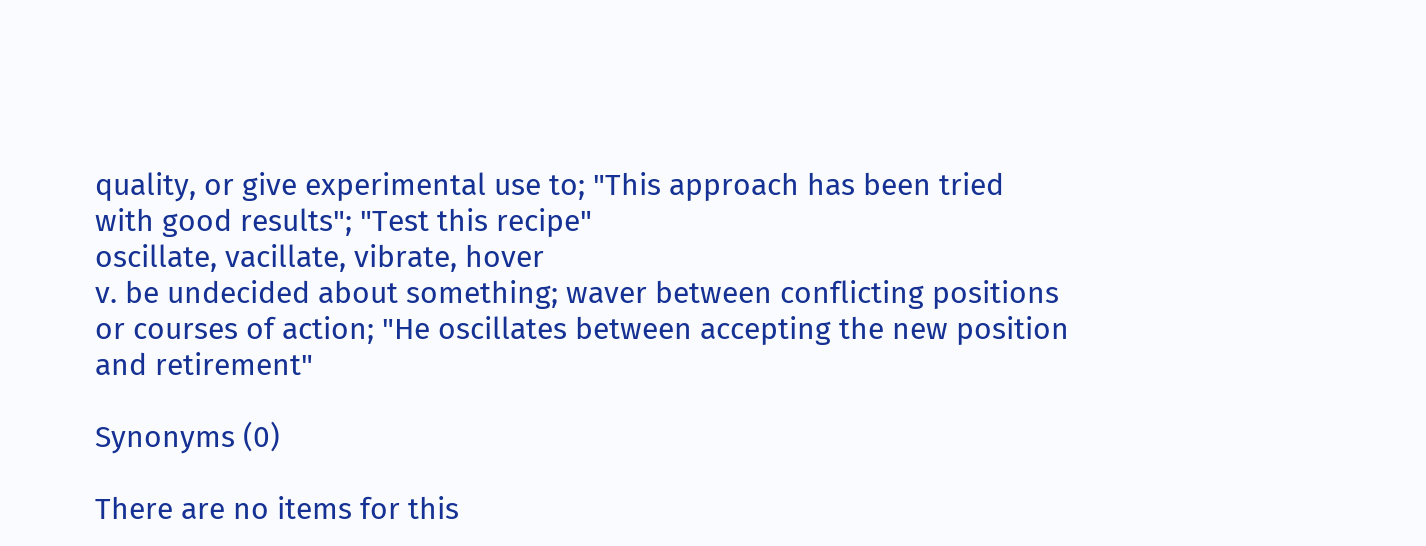quality, or give experimental use to; "This approach has been tried with good results"; "Test this recipe"
oscillate, vacillate, vibrate, hover
v. be undecided about something; waver between conflicting positions or courses of action; "He oscillates between accepting the new position and retirement"

Synonyms (0)

There are no items for this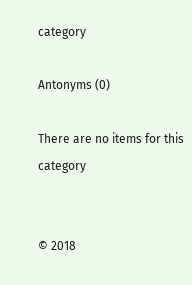category

Antonyms (0)

There are no items for this category


© 2018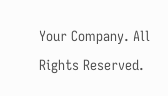Your Company. All Rights Reserved.